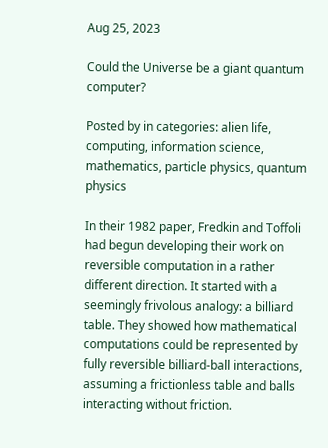Aug 25, 2023

Could the Universe be a giant quantum computer?

Posted by in categories: alien life, computing, information science, mathematics, particle physics, quantum physics

In their 1982 paper, Fredkin and Toffoli had begun developing their work on reversible computation in a rather different direction. It started with a seemingly frivolous analogy: a billiard table. They showed how mathematical computations could be represented by fully reversible billiard-ball interactions, assuming a frictionless table and balls interacting without friction.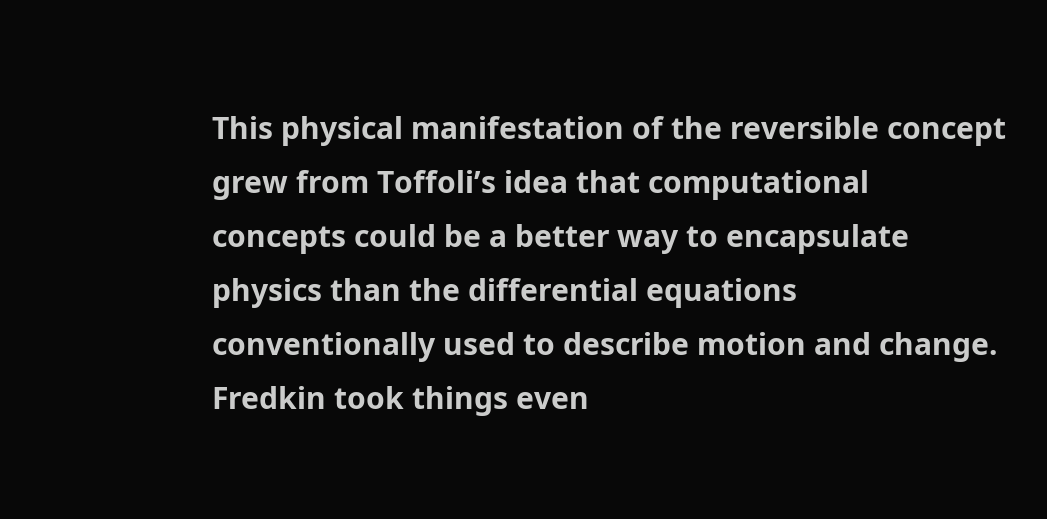This physical manifestation of the reversible concept grew from Toffoli’s idea that computational concepts could be a better way to encapsulate physics than the differential equations conventionally used to describe motion and change. Fredkin took things even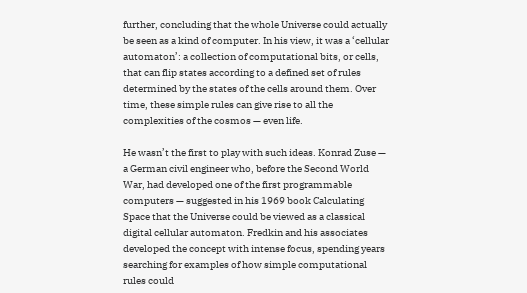further, concluding that the whole Universe could actually be seen as a kind of computer. In his view, it was a ‘cellular automaton’: a collection of computational bits, or cells, that can flip states according to a defined set of rules determined by the states of the cells around them. Over time, these simple rules can give rise to all the complexities of the cosmos — even life.

He wasn’t the first to play with such ideas. Konrad Zuse — a German civil engineer who, before the Second World War, had developed one of the first programmable computers — suggested in his 1969 book Calculating Space that the Universe could be viewed as a classical digital cellular automaton. Fredkin and his associates developed the concept with intense focus, spending years searching for examples of how simple computational rules could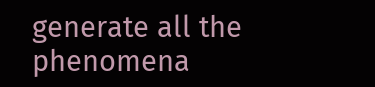generate all the phenomena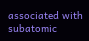associated with subatomic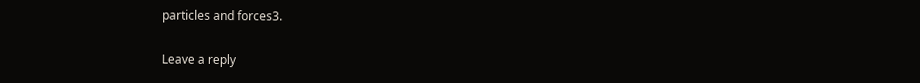particles and forces3.

Leave a reply